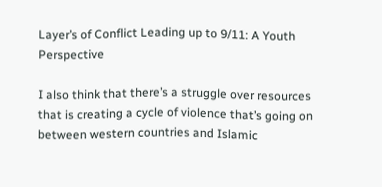Layer’s of Conflict Leading up to 9/11: A Youth Perspective

I also think that there’s a struggle over resources that is creating a cycle of violence that’s going on between western countries and Islamic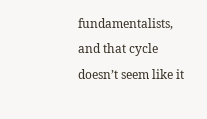fundamentalists, and that cycle doesn’t seem like it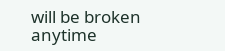will be broken anytime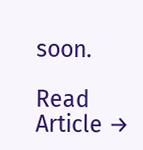soon.

Read Article →